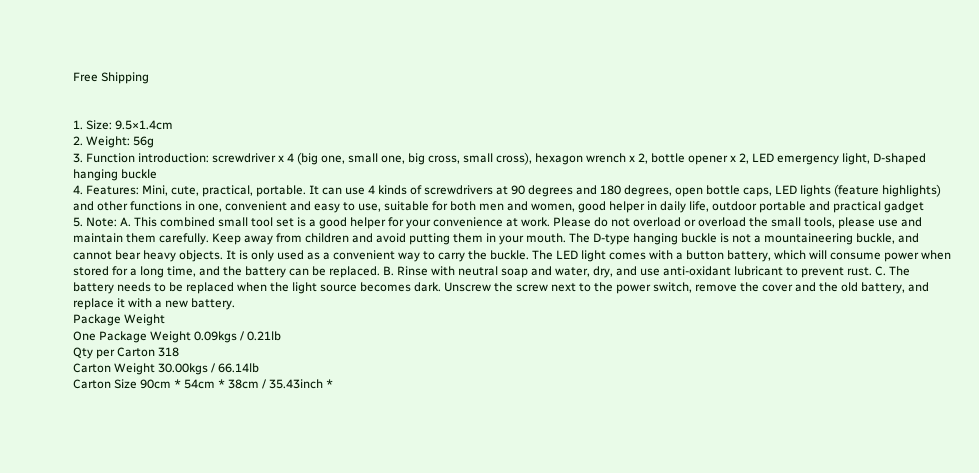Free Shipping


1. Size: 9.5×1.4cm
2. Weight: 56g
3. Function introduction: screwdriver x 4 (big one, small one, big cross, small cross), hexagon wrench x 2, bottle opener x 2, LED emergency light, D-shaped hanging buckle
4. Features: Mini, cute, practical, portable. It can use 4 kinds of screwdrivers at 90 degrees and 180 degrees, open bottle caps, LED lights (feature highlights) and other functions in one, convenient and easy to use, suitable for both men and women, good helper in daily life, outdoor portable and practical gadget
5. Note: A. This combined small tool set is a good helper for your convenience at work. Please do not overload or overload the small tools, please use and maintain them carefully. Keep away from children and avoid putting them in your mouth. The D-type hanging buckle is not a mountaineering buckle, and cannot bear heavy objects. It is only used as a convenient way to carry the buckle. The LED light comes with a button battery, which will consume power when stored for a long time, and the battery can be replaced. B. Rinse with neutral soap and water, dry, and use anti-oxidant lubricant to prevent rust. C. The battery needs to be replaced when the light source becomes dark. Unscrew the screw next to the power switch, remove the cover and the old battery, and replace it with a new battery.
Package Weight
One Package Weight 0.09kgs / 0.21lb
Qty per Carton 318
Carton Weight 30.00kgs / 66.14lb
Carton Size 90cm * 54cm * 38cm / 35.43inch *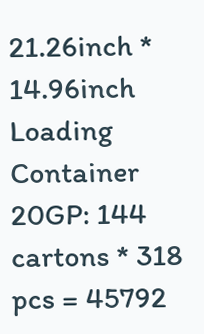21.26inch * 14.96inch
Loading Container 20GP: 144 cartons * 318 pcs = 45792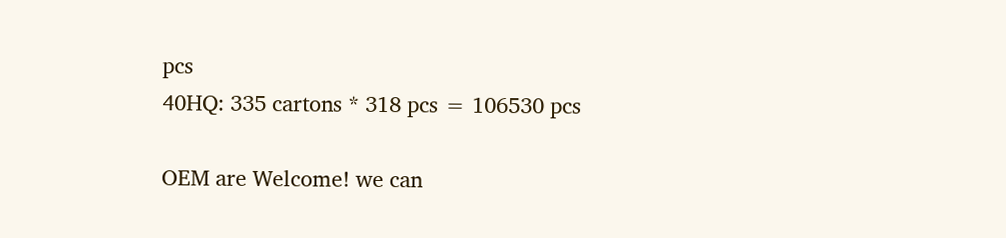pcs
40HQ: 335 cartons * 318 pcs = 106530 pcs

OEM are Welcome! we can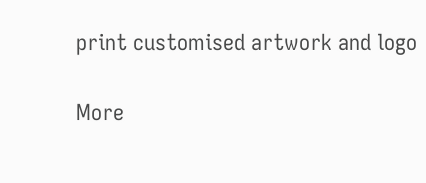print customised artwork and logo

More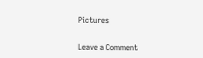Pictures


Leave a Comment